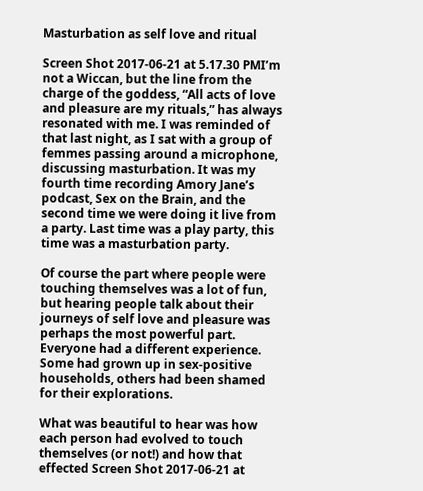Masturbation as self love and ritual

Screen Shot 2017-06-21 at 5.17.30 PMI’m not a Wiccan, but the line from the charge of the goddess, “All acts of love and pleasure are my rituals,” has always resonated with me. I was reminded of that last night, as I sat with a group of femmes passing around a microphone, discussing masturbation. It was my fourth time recording Amory Jane’s podcast, Sex on the Brain, and the second time we were doing it live from a party. Last time was a play party, this time was a masturbation party.

Of course the part where people were touching themselves was a lot of fun, but hearing people talk about their journeys of self love and pleasure was perhaps the most powerful part. Everyone had a different experience. Some had grown up in sex-positive households, others had been shamed for their explorations.

What was beautiful to hear was how each person had evolved to touch themselves (or not!) and how that effected Screen Shot 2017-06-21 at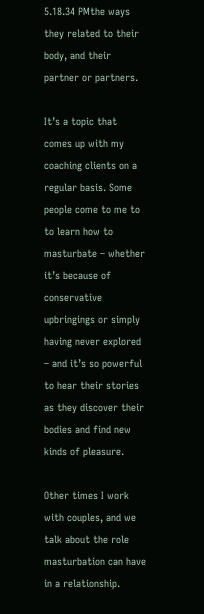5.18.34 PMthe ways they related to their body, and their partner or partners.

It’s a topic that comes up with my coaching clients on a regular basis. Some people come to me to to learn how to masturbate – whether it’s because of conservative upbringings or simply having never explored – and it’s so powerful to hear their stories as they discover their bodies and find new kinds of pleasure.

Other times I work with couples, and we talk about the role masturbation can have in a relationship.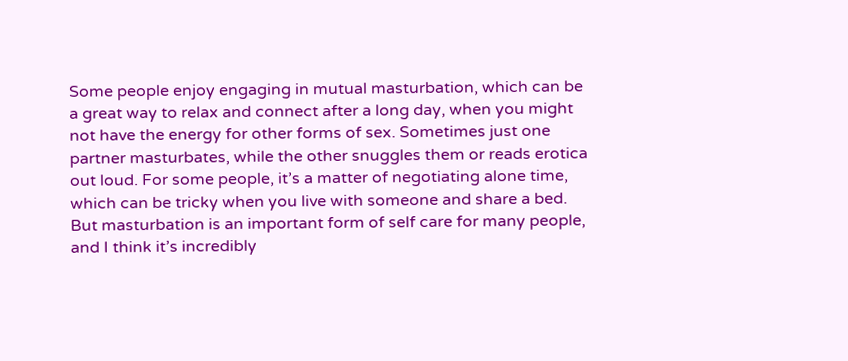Some people enjoy engaging in mutual masturbation, which can be a great way to relax and connect after a long day, when you might not have the energy for other forms of sex. Sometimes just one partner masturbates, while the other snuggles them or reads erotica out loud. For some people, it’s a matter of negotiating alone time, which can be tricky when you live with someone and share a bed. But masturbation is an important form of self care for many people, and I think it’s incredibly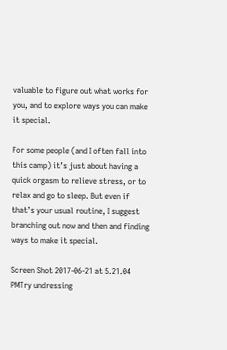valuable to figure out what works for you, and to explore ways you can make it special.

For some people (and I often fall into this camp) it’s just about having a quick orgasm to relieve stress, or to relax and go to sleep. But even if that’s your usual routine, I suggest branching out now and then and finding ways to make it special.

Screen Shot 2017-06-21 at 5.21.04 PMTry undressing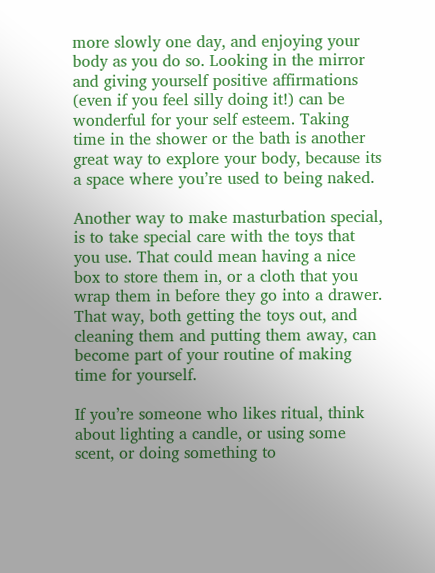more slowly one day, and enjoying your body as you do so. Looking in the mirror and giving yourself positive affirmations (even if you feel silly doing it!) can be wonderful for your self esteem. Taking time in the shower or the bath is another great way to explore your body, because its a space where you’re used to being naked.

Another way to make masturbation special, is to take special care with the toys that you use. That could mean having a nice box to store them in, or a cloth that you wrap them in before they go into a drawer. That way, both getting the toys out, and cleaning them and putting them away, can become part of your routine of making time for yourself.

If you’re someone who likes ritual, think about lighting a candle, or using some scent, or doing something to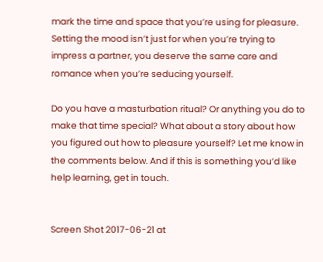mark the time and space that you’re using for pleasure. Setting the mood isn’t just for when you’re trying to impress a partner, you deserve the same care and romance when you’re seducing yourself.

Do you have a masturbation ritual? Or anything you do to make that time special? What about a story about how you figured out how to pleasure yourself? Let me know in the comments below. And if this is something you’d like help learning, get in touch.


Screen Shot 2017-06-21 at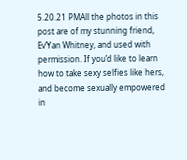5.20.21 PMAll the photos in this post are of my stunning friend, Ev’Yan Whitney, and used with permission. If you’d like to learn how to take sexy selfies like hers, and become sexually empowered in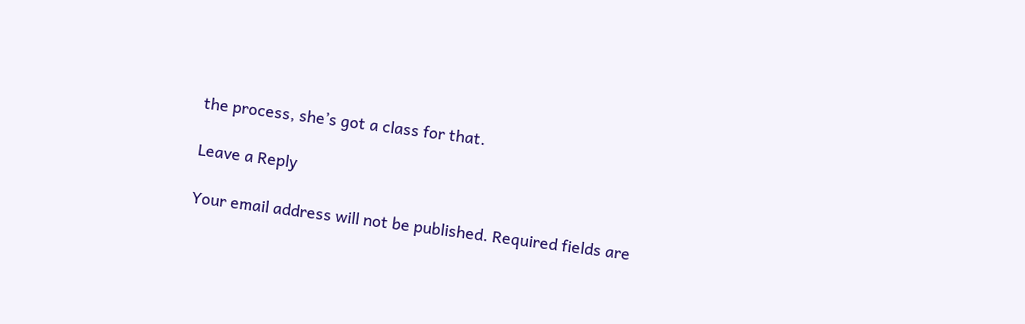the process, she’s got a class for that.

Leave a Reply

Your email address will not be published. Required fields are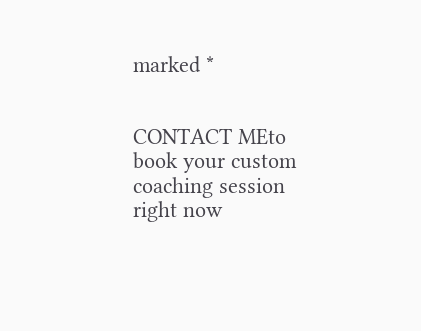marked *


CONTACT MEto book your custom coaching session right now